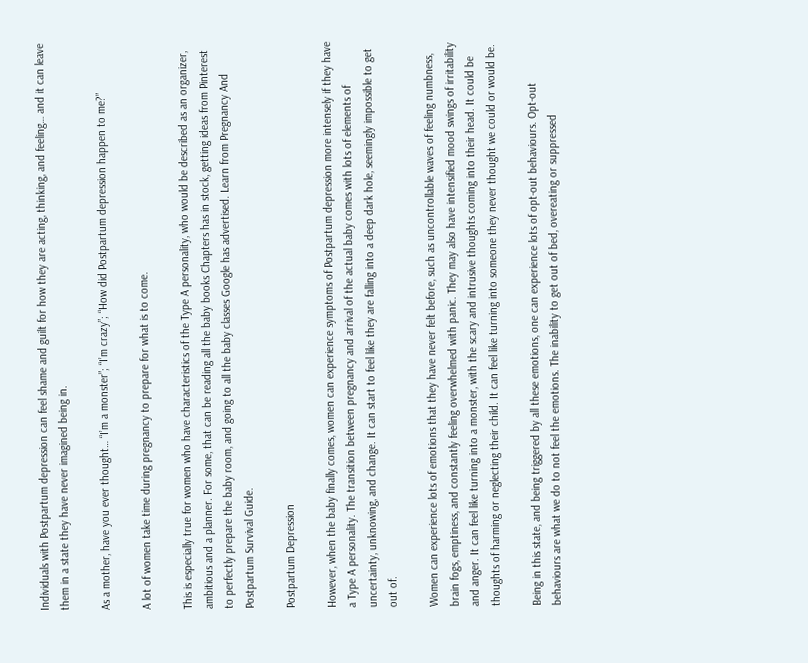Individuals with Postpartum depression can feel shame and guilt for how they are acting, thinking, and feeling… and it can leave them in a state they have never imagined being in.

As a mother, have you ever thought… “I’m a monster”; “I’m crazy”; “How did Postpartum depression happen to me?”

A lot of women take time during pregnancy to prepare for what is to come.

This is especially true for women who have characteristics of the Type A personality, who would be described as an organizer, ambitious and a planner. For some, that can be reading all the baby books Chapters has in stock, getting ideas from Pinterest to perfectly prepare the baby room, and going to all the baby classes Google has advertised. Learn from Pregnancy And Postpartum Survival Guide.

Postpartum Depression

However, when the baby finally comes, women can experience symptoms of Postpartum depression more intensely if they have a Type A personality. The transition between pregnancy and arrival of the actual baby comes with lots of elements of uncertainty, unknowing, and change. It can start to feel like they are falling into a deep dark hole, seemingly impossible to get out of.

Women can experience lots of emotions that they have never felt before, such as uncontrollable waves of feeling numbness, brain fogs, emptiness, and constantly feeling overwhelmed with panic. They may also have intensified mood swings of irritability and anger. It can feel like turning into a monster, with the scary and intrusive thoughts coming into their head. It could be thoughts of harming or neglecting their child. It can feel like turning into someone they never thought we could or would be.

Being in this state, and being triggered by all these emotions, one can experience lots of opt-out behaviours. Opt-out behaviours are what we do to not feel the emotions. The inability to get out of bed, overeating or suppressed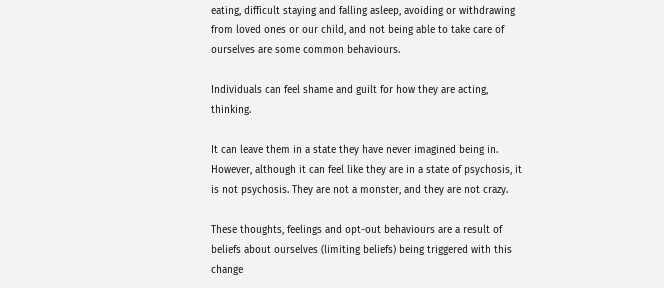eating, difficult staying and falling asleep, avoiding or withdrawing from loved ones or our child, and not being able to take care of ourselves are some common behaviours.

Individuals can feel shame and guilt for how they are acting, thinking.

It can leave them in a state they have never imagined being in. However, although it can feel like they are in a state of psychosis, it is not psychosis. They are not a monster, and they are not crazy.

These thoughts, feelings and opt-out behaviours are a result of beliefs about ourselves (limiting beliefs) being triggered with this change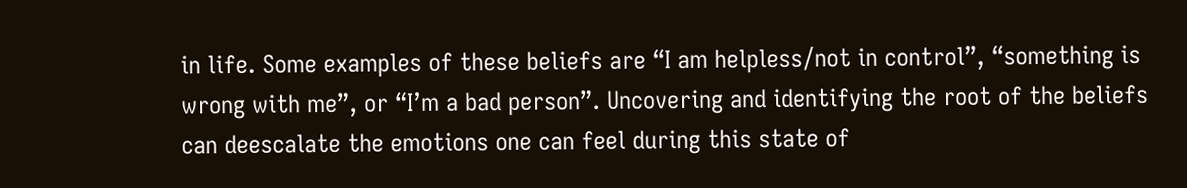in life. Some examples of these beliefs are “I am helpless/not in control”, “something is wrong with me”, or “I’m a bad person”. Uncovering and identifying the root of the beliefs can deescalate the emotions one can feel during this state of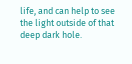life, and can help to see the light outside of that deep dark hole.